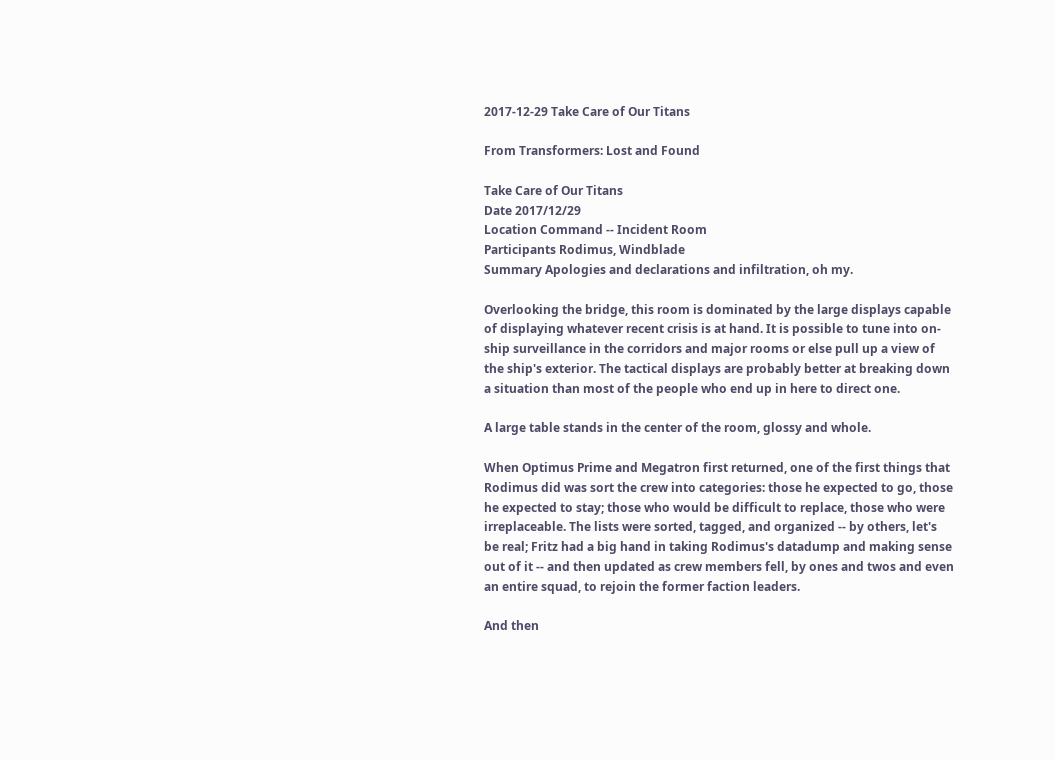2017-12-29 Take Care of Our Titans

From Transformers: Lost and Found

Take Care of Our Titans
Date 2017/12/29
Location Command -- Incident Room
Participants Rodimus, Windblade
Summary Apologies and declarations and infiltration, oh my.

Overlooking the bridge, this room is dominated by the large displays capable of displaying whatever recent crisis is at hand. It is possible to tune into on-ship surveillance in the corridors and major rooms or else pull up a view of the ship's exterior. The tactical displays are probably better at breaking down a situation than most of the people who end up in here to direct one.

A large table stands in the center of the room, glossy and whole.

When Optimus Prime and Megatron first returned, one of the first things that Rodimus did was sort the crew into categories: those he expected to go, those he expected to stay; those who would be difficult to replace, those who were irreplaceable. The lists were sorted, tagged, and organized -- by others, let's be real; Fritz had a big hand in taking Rodimus's datadump and making sense out of it -- and then updated as crew members fell, by ones and twos and even an entire squad, to rejoin the former faction leaders.

And then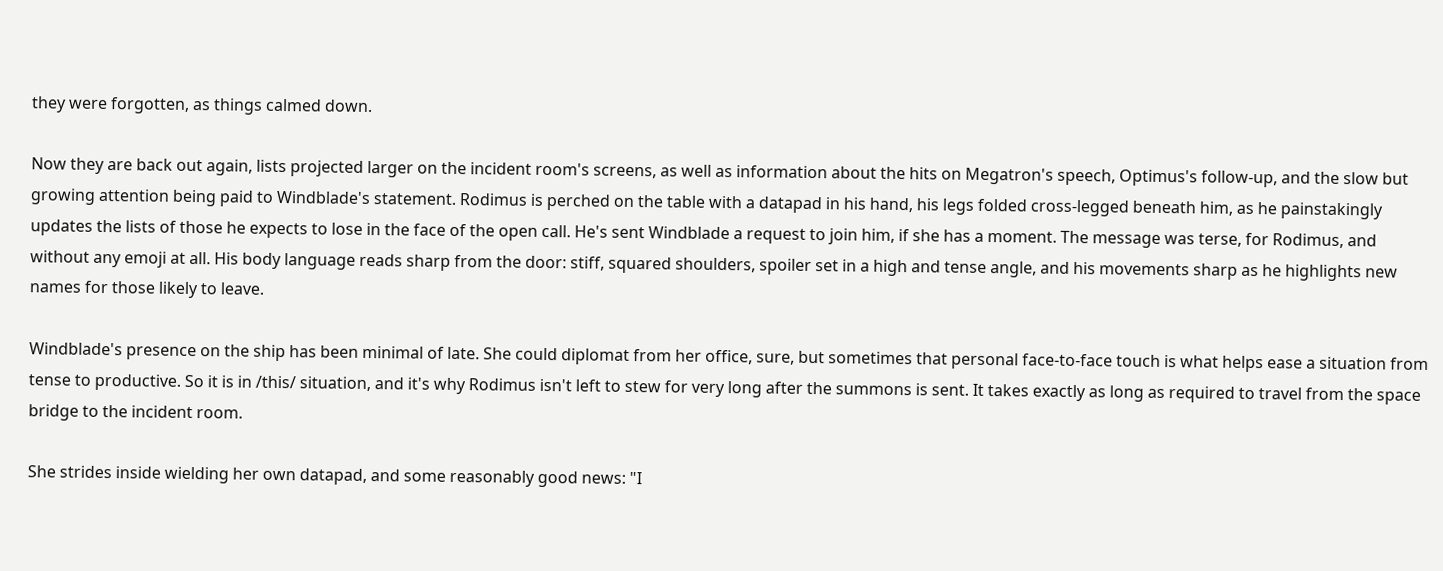they were forgotten, as things calmed down.

Now they are back out again, lists projected larger on the incident room's screens, as well as information about the hits on Megatron's speech, Optimus's follow-up, and the slow but growing attention being paid to Windblade's statement. Rodimus is perched on the table with a datapad in his hand, his legs folded cross-legged beneath him, as he painstakingly updates the lists of those he expects to lose in the face of the open call. He's sent Windblade a request to join him, if she has a moment. The message was terse, for Rodimus, and without any emoji at all. His body language reads sharp from the door: stiff, squared shoulders, spoiler set in a high and tense angle, and his movements sharp as he highlights new names for those likely to leave.

Windblade's presence on the ship has been minimal of late. She could diplomat from her office, sure, but sometimes that personal face-to-face touch is what helps ease a situation from tense to productive. So it is in /this/ situation, and it's why Rodimus isn't left to stew for very long after the summons is sent. It takes exactly as long as required to travel from the space bridge to the incident room.

She strides inside wielding her own datapad, and some reasonably good news: "I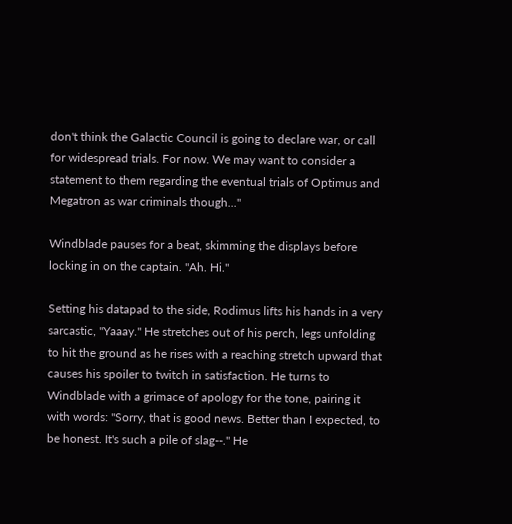don't think the Galactic Council is going to declare war, or call for widespread trials. For now. We may want to consider a statement to them regarding the eventual trials of Optimus and Megatron as war criminals though..."

Windblade pauses for a beat, skimming the displays before locking in on the captain. "Ah. Hi."

Setting his datapad to the side, Rodimus lifts his hands in a very sarcastic, "Yaaay." He stretches out of his perch, legs unfolding to hit the ground as he rises with a reaching stretch upward that causes his spoiler to twitch in satisfaction. He turns to Windblade with a grimace of apology for the tone, pairing it with words: "Sorry, that is good news. Better than I expected, to be honest. It's such a pile of slag--." He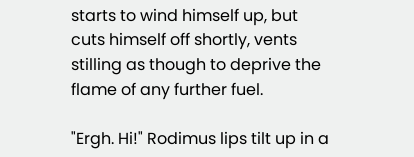starts to wind himself up, but cuts himself off shortly, vents stilling as though to deprive the flame of any further fuel.

"Ergh. Hi!" Rodimus lips tilt up in a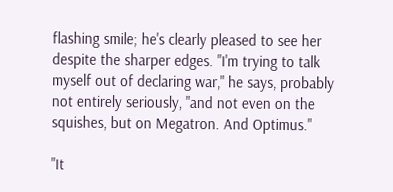flashing smile; he's clearly pleased to see her despite the sharper edges. "I'm trying to talk myself out of declaring war," he says, probably not entirely seriously, "and not even on the squishes, but on Megatron. And Optimus."

"It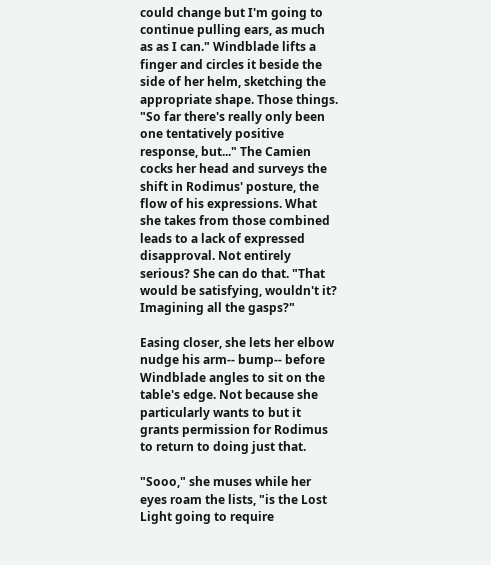could change but I'm going to continue pulling ears, as much as as I can." Windblade lifts a finger and circles it beside the side of her helm, sketching the appropriate shape. Those things. "So far there's really only been one tentatively positive response, but..." The Camien cocks her head and surveys the shift in Rodimus' posture, the flow of his expressions. What she takes from those combined leads to a lack of expressed disapproval. Not entirely serious? She can do that. "That would be satisfying, wouldn't it? Imagining all the gasps?"

Easing closer, she lets her elbow nudge his arm-- bump-- before Windblade angles to sit on the table's edge. Not because she particularly wants to but it grants permission for Rodimus to return to doing just that.

"Sooo," she muses while her eyes roam the lists, "is the Lost Light going to require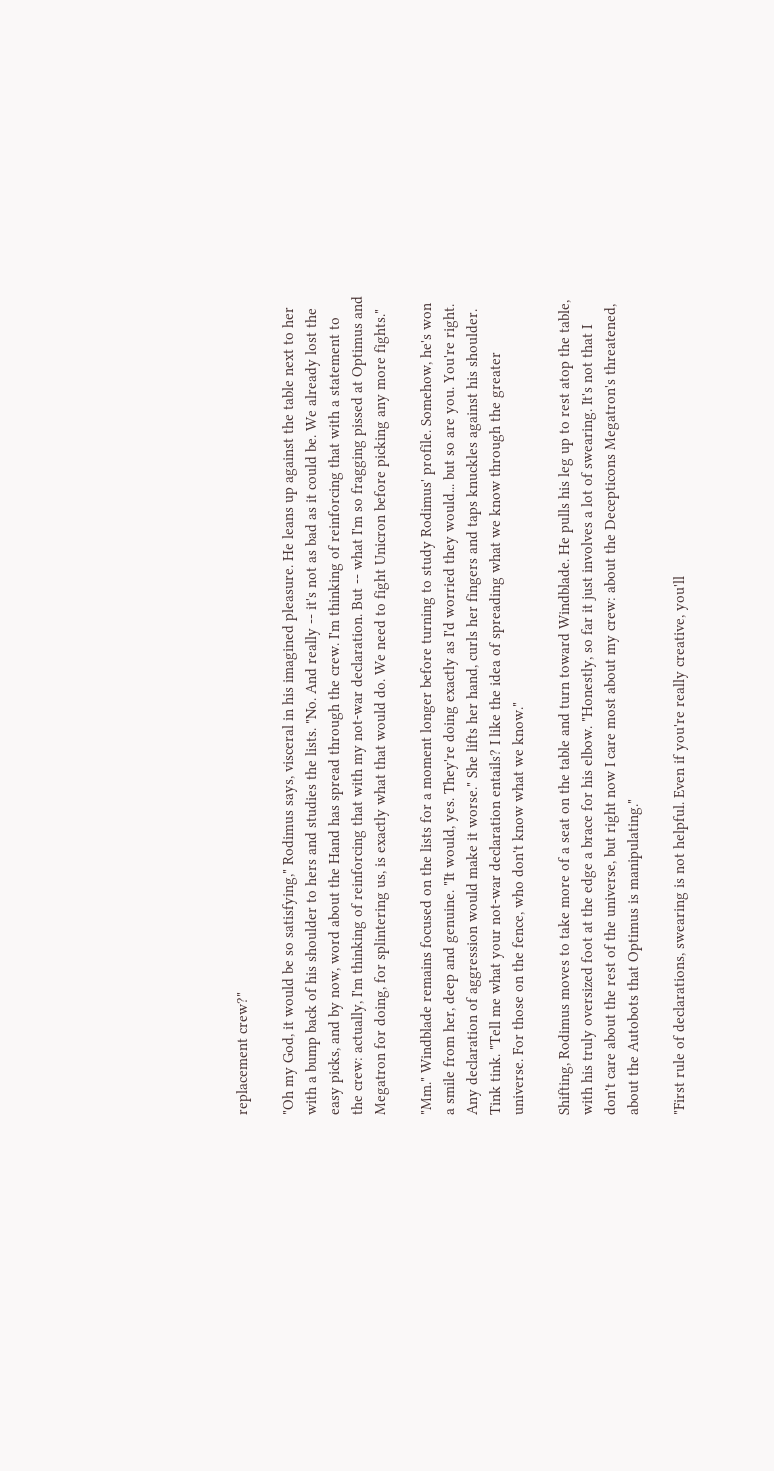replacement crew?"

"Oh my God, it would be so satisfying," Rodimus says, visceral in his imagined pleasure. He leans up against the table next to her with a bump back of his shoulder to hers and studies the lists. "No. And really -- it's not as bad as it could be. We already lost the easy picks, and by now, word about the Hand has spread through the crew. I'm thinking of reinforcing that with a statement to the crew: actually, I'm thinking of reinforcing that with my not-war declaration. But -- what I'm so fragging pissed at Optimus and Megatron for doing, for splintering us, is exactly what that would do. We need to fight Unicron before picking any more fights."

"Mm." Windblade remains focused on the lists for a moment longer before turning to study Rodimus' profile. Somehow, he's won a smile from her, deep and genuine. "It would, yes. They're doing exactly as I'd worried they would... but so are you. You're right. Any declaration of aggression would make it worse." She lifts her hand, curls her fingers and taps knuckles against his shoulder. Tink tink. "Tell me what your not-war declaration entails? I like the idea of spreading what we know through the greater universe. For those on the fence, who don't know what we know."

Shifting, Rodimus moves to take more of a seat on the table and turn toward Windblade. He pulls his leg up to rest atop the table, with his truly oversized foot at the edge a brace for his elbow. "Honestly, so far it just involves a lot of swearing. It's not that I don't care about the rest of the universe, but right now I care most about my crew: about the Decepticons Megatron's threatened, about the Autobots that Optimus is manipulating."

"First rule of declarations, swearing is not helpful. Even if you're really creative, you'll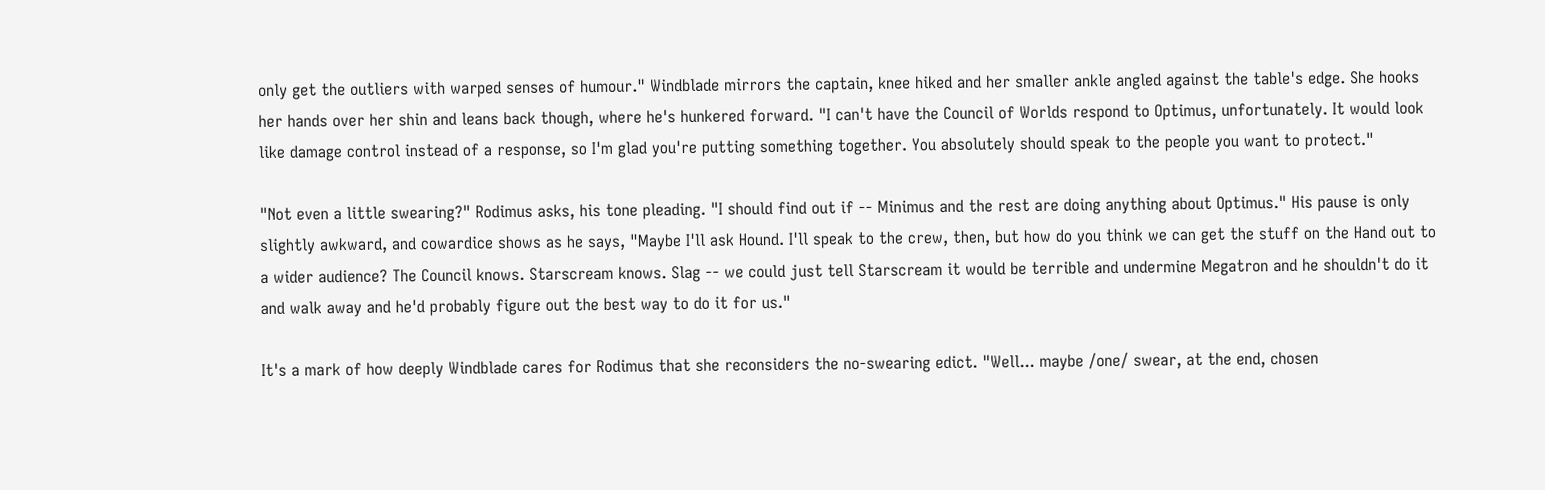only get the outliers with warped senses of humour." Windblade mirrors the captain, knee hiked and her smaller ankle angled against the table's edge. She hooks her hands over her shin and leans back though, where he's hunkered forward. "I can't have the Council of Worlds respond to Optimus, unfortunately. It would look like damage control instead of a response, so I'm glad you're putting something together. You absolutely should speak to the people you want to protect."

"Not even a little swearing?" Rodimus asks, his tone pleading. "I should find out if -- Minimus and the rest are doing anything about Optimus." His pause is only slightly awkward, and cowardice shows as he says, "Maybe I'll ask Hound. I'll speak to the crew, then, but how do you think we can get the stuff on the Hand out to a wider audience? The Council knows. Starscream knows. Slag -- we could just tell Starscream it would be terrible and undermine Megatron and he shouldn't do it and walk away and he'd probably figure out the best way to do it for us."

It's a mark of how deeply Windblade cares for Rodimus that she reconsiders the no-swearing edict. "Well... maybe /one/ swear, at the end, chosen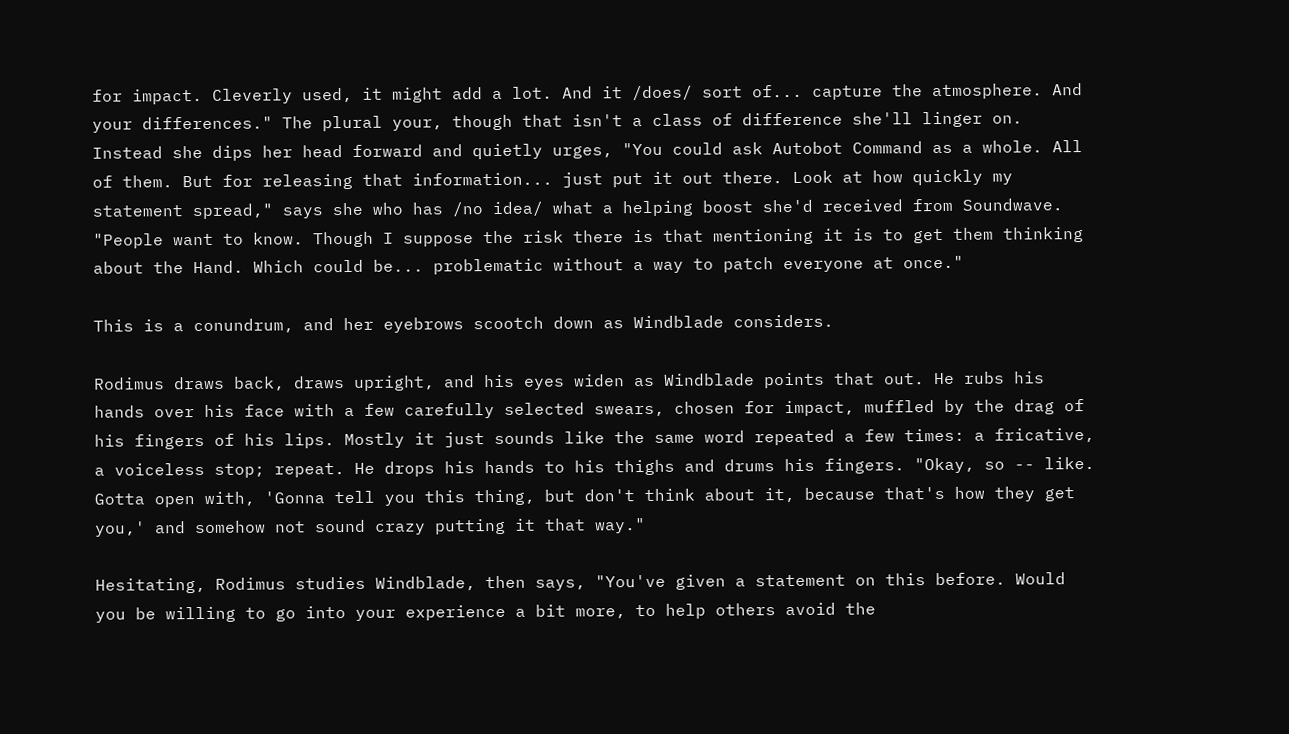for impact. Cleverly used, it might add a lot. And it /does/ sort of... capture the atmosphere. And your differences." The plural your, though that isn't a class of difference she'll linger on. Instead she dips her head forward and quietly urges, "You could ask Autobot Command as a whole. All of them. But for releasing that information... just put it out there. Look at how quickly my statement spread," says she who has /no idea/ what a helping boost she'd received from Soundwave. "People want to know. Though I suppose the risk there is that mentioning it is to get them thinking about the Hand. Which could be... problematic without a way to patch everyone at once."

This is a conundrum, and her eyebrows scootch down as Windblade considers.

Rodimus draws back, draws upright, and his eyes widen as Windblade points that out. He rubs his hands over his face with a few carefully selected swears, chosen for impact, muffled by the drag of his fingers of his lips. Mostly it just sounds like the same word repeated a few times: a fricative, a voiceless stop; repeat. He drops his hands to his thighs and drums his fingers. "Okay, so -- like. Gotta open with, 'Gonna tell you this thing, but don't think about it, because that's how they get you,' and somehow not sound crazy putting it that way."

Hesitating, Rodimus studies Windblade, then says, "You've given a statement on this before. Would you be willing to go into your experience a bit more, to help others avoid the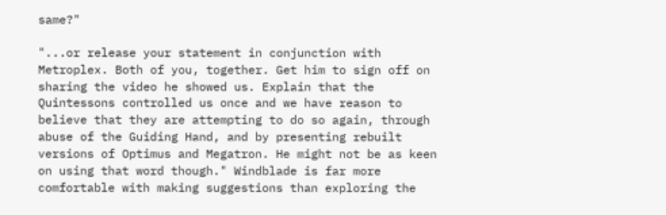same?"

"...or release your statement in conjunction with Metroplex. Both of you, together. Get him to sign off on sharing the video he showed us. Explain that the Quintessons controlled us once and we have reason to believe that they are attempting to do so again, through abuse of the Guiding Hand, and by presenting rebuilt versions of Optimus and Megatron. He might not be as keen on using that word though." Windblade is far more comfortable with making suggestions than exploring the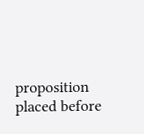proposition placed before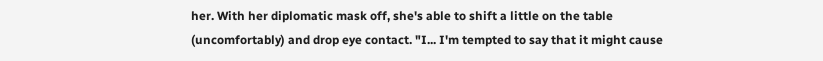her. With her diplomatic mask off, she's able to shift a little on the table (uncomfortably) and drop eye contact. "I... I'm tempted to say that it might cause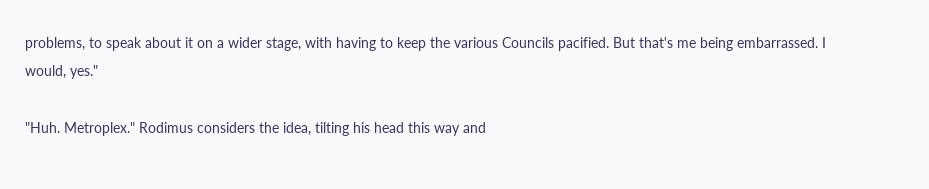problems, to speak about it on a wider stage, with having to keep the various Councils pacified. But that's me being embarrassed. I would, yes."

"Huh. Metroplex." Rodimus considers the idea, tilting his head this way and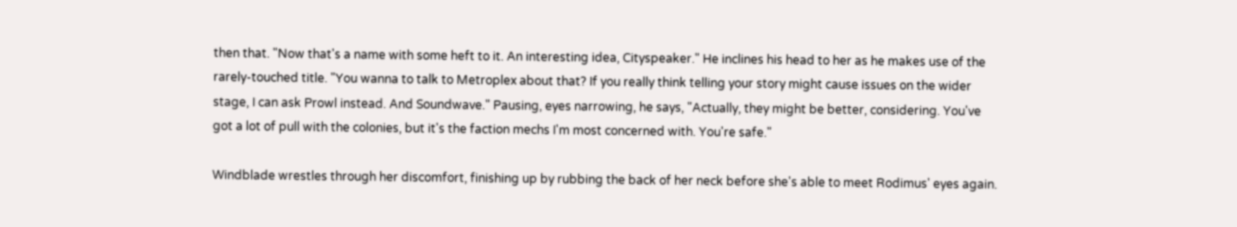then that. "Now that's a name with some heft to it. An interesting idea, Cityspeaker." He inclines his head to her as he makes use of the rarely-touched title. "You wanna to talk to Metroplex about that? If you really think telling your story might cause issues on the wider stage, I can ask Prowl instead. And Soundwave." Pausing, eyes narrowing, he says, "Actually, they might be better, considering. You've got a lot of pull with the colonies, but it's the faction mechs I'm most concerned with. You're safe."

Windblade wrestles through her discomfort, finishing up by rubbing the back of her neck before she's able to meet Rodimus' eyes again.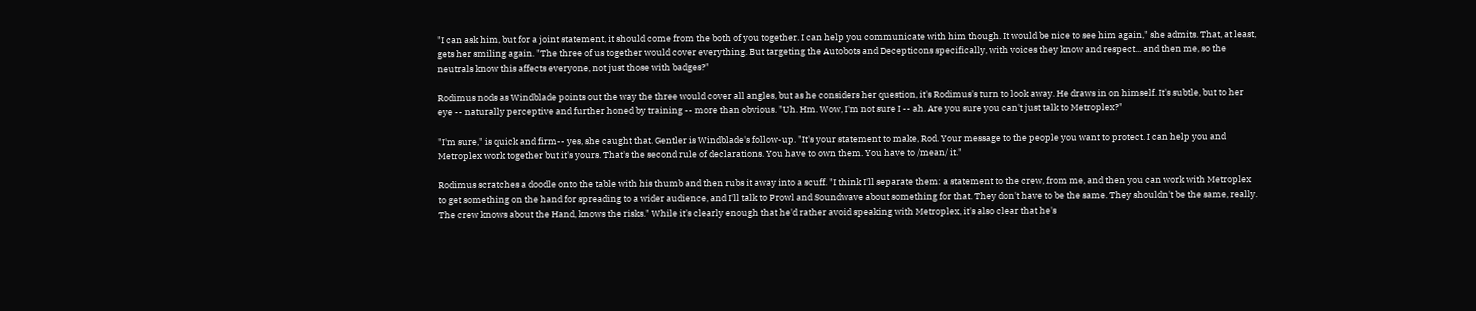"I can ask him, but for a joint statement, it should come from the both of you together. I can help you communicate with him though. It would be nice to see him again," she admits. That, at least, gets her smiling again. "The three of us together would cover everything. But targeting the Autobots and Decepticons specifically, with voices they know and respect... and then me, so the neutrals know this affects everyone, not just those with badges?"

Rodimus nods as Windblade points out the way the three would cover all angles, but as he considers her question, it's Rodimus's turn to look away. He draws in on himself. It's subtle, but to her eye -- naturally perceptive and further honed by training -- more than obvious. "Uh. Hm. Wow, I'm not sure I -- ah. Are you sure you can't just talk to Metroplex?"

"I'm sure," is quick and firm-- yes, she caught that. Gentler is Windblade's follow-up. "It's your statement to make, Rod. Your message to the people you want to protect. I can help you and Metroplex work together but it's yours. That's the second rule of declarations. You have to own them. You have to /mean/ it."

Rodimus scratches a doodle onto the table with his thumb and then rubs it away into a scuff. "I think I'll separate them: a statement to the crew, from me, and then you can work with Metroplex to get something on the hand for spreading to a wider audience, and I'll talk to Prowl and Soundwave about something for that. They don't have to be the same. They shouldn't be the same, really. The crew knows about the Hand, knows the risks." While it's clearly enough that he'd rather avoid speaking with Metroplex, it's also clear that he's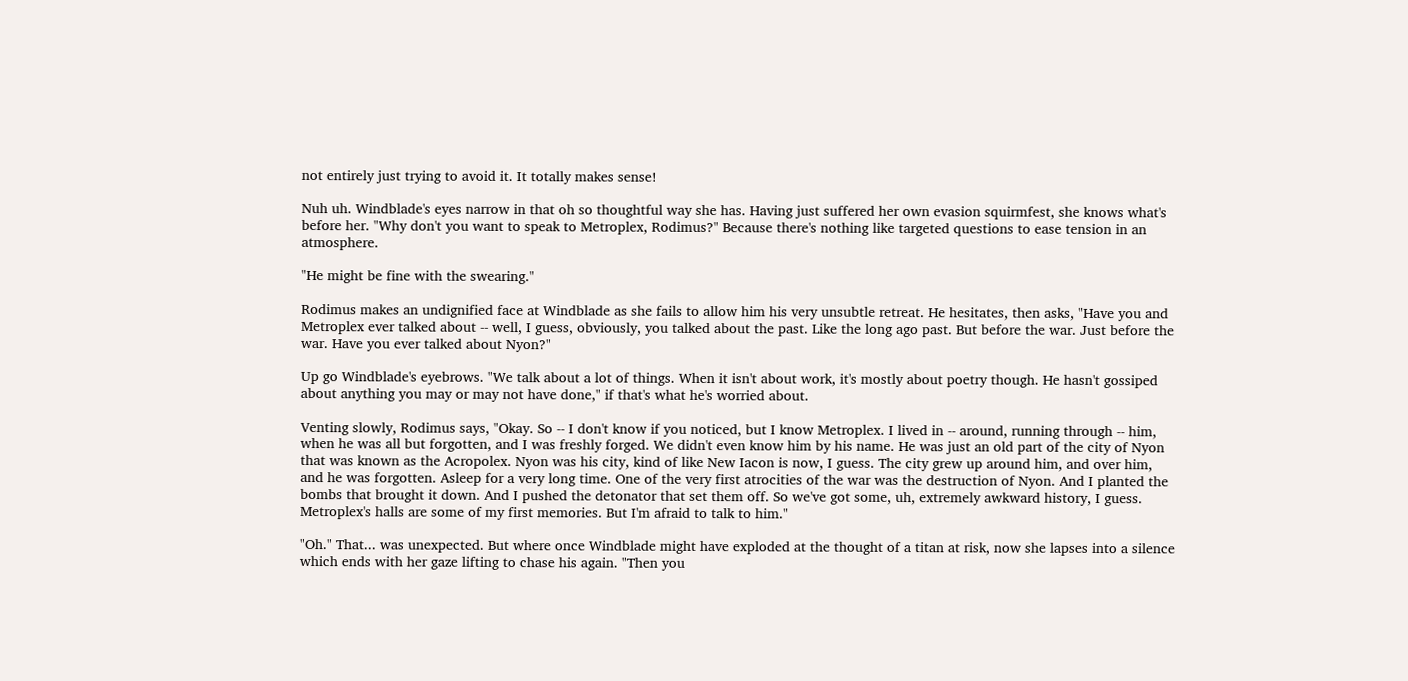not entirely just trying to avoid it. It totally makes sense!

Nuh uh. Windblade's eyes narrow in that oh so thoughtful way she has. Having just suffered her own evasion squirmfest, she knows what's before her. "Why don't you want to speak to Metroplex, Rodimus?" Because there's nothing like targeted questions to ease tension in an atmosphere.

"He might be fine with the swearing."

Rodimus makes an undignified face at Windblade as she fails to allow him his very unsubtle retreat. He hesitates, then asks, "Have you and Metroplex ever talked about -- well, I guess, obviously, you talked about the past. Like the long ago past. But before the war. Just before the war. Have you ever talked about Nyon?"

Up go Windblade's eyebrows. "We talk about a lot of things. When it isn't about work, it's mostly about poetry though. He hasn't gossiped about anything you may or may not have done," if that's what he's worried about.

Venting slowly, Rodimus says, "Okay. So -- I don't know if you noticed, but I know Metroplex. I lived in -- around, running through -- him, when he was all but forgotten, and I was freshly forged. We didn't even know him by his name. He was just an old part of the city of Nyon that was known as the Acropolex. Nyon was his city, kind of like New Iacon is now, I guess. The city grew up around him, and over him, and he was forgotten. Asleep for a very long time. One of the very first atrocities of the war was the destruction of Nyon. And I planted the bombs that brought it down. And I pushed the detonator that set them off. So we've got some, uh, extremely awkward history, I guess. Metroplex's halls are some of my first memories. But I'm afraid to talk to him."

"Oh." That... was unexpected. But where once Windblade might have exploded at the thought of a titan at risk, now she lapses into a silence which ends with her gaze lifting to chase his again. "Then you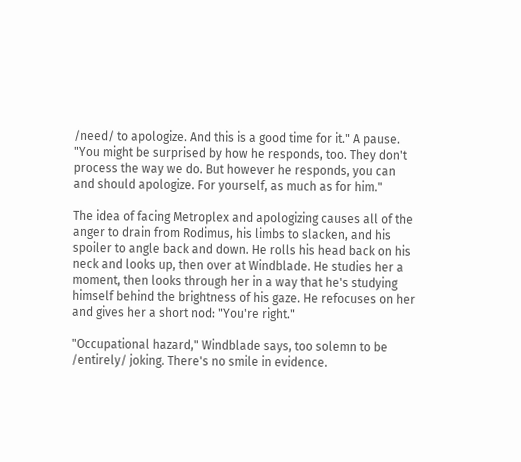/need/ to apologize. And this is a good time for it." A pause. "You might be surprised by how he responds, too. They don't process the way we do. But however he responds, you can and should apologize. For yourself, as much as for him."

The idea of facing Metroplex and apologizing causes all of the anger to drain from Rodimus, his limbs to slacken, and his spoiler to angle back and down. He rolls his head back on his neck and looks up, then over at Windblade. He studies her a moment, then looks through her in a way that he's studying himself behind the brightness of his gaze. He refocuses on her and gives her a short nod: "You're right."

"Occupational hazard," Windblade says, too solemn to be /entirely/ joking. There's no smile in evidence.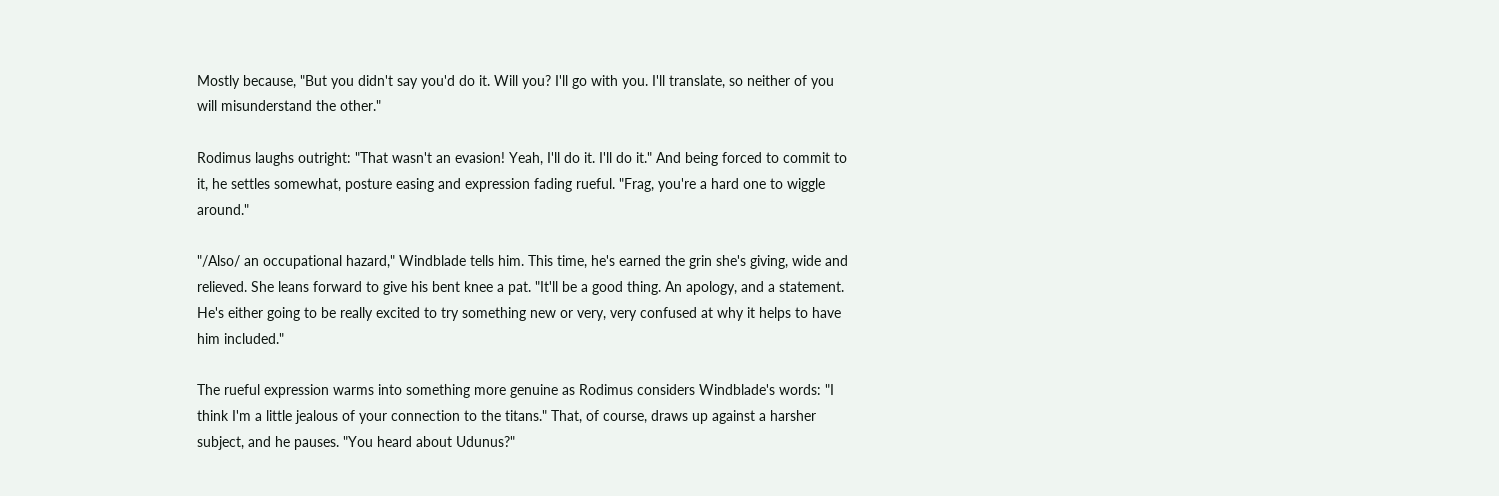Mostly because, "But you didn't say you'd do it. Will you? I'll go with you. I'll translate, so neither of you will misunderstand the other."

Rodimus laughs outright: "That wasn't an evasion! Yeah, I'll do it. I'll do it." And being forced to commit to it, he settles somewhat, posture easing and expression fading rueful. "Frag, you're a hard one to wiggle around."

"/Also/ an occupational hazard," Windblade tells him. This time, he's earned the grin she's giving, wide and relieved. She leans forward to give his bent knee a pat. "It'll be a good thing. An apology, and a statement. He's either going to be really excited to try something new or very, very confused at why it helps to have him included."

The rueful expression warms into something more genuine as Rodimus considers Windblade's words: "I think I'm a little jealous of your connection to the titans." That, of course, draws up against a harsher subject, and he pauses. "You heard about Udunus?"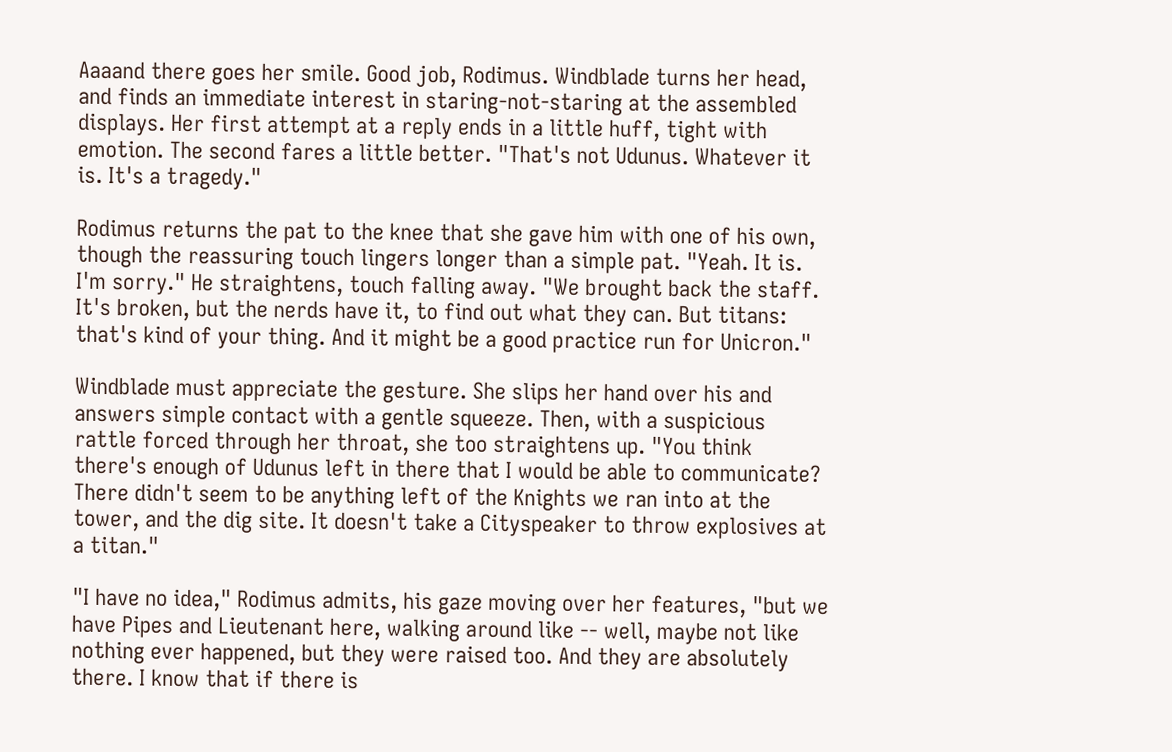Aaaand there goes her smile. Good job, Rodimus. Windblade turns her head, and finds an immediate interest in staring-not-staring at the assembled displays. Her first attempt at a reply ends in a little huff, tight with emotion. The second fares a little better. "That's not Udunus. Whatever it is. It's a tragedy."

Rodimus returns the pat to the knee that she gave him with one of his own, though the reassuring touch lingers longer than a simple pat. "Yeah. It is. I'm sorry." He straightens, touch falling away. "We brought back the staff. It's broken, but the nerds have it, to find out what they can. But titans: that's kind of your thing. And it might be a good practice run for Unicron."

Windblade must appreciate the gesture. She slips her hand over his and answers simple contact with a gentle squeeze. Then, with a suspicious rattle forced through her throat, she too straightens up. "You think there's enough of Udunus left in there that I would be able to communicate? There didn't seem to be anything left of the Knights we ran into at the tower, and the dig site. It doesn't take a Cityspeaker to throw explosives at a titan."

"I have no idea," Rodimus admits, his gaze moving over her features, "but we have Pipes and Lieutenant here, walking around like -- well, maybe not like nothing ever happened, but they were raised too. And they are absolutely there. I know that if there is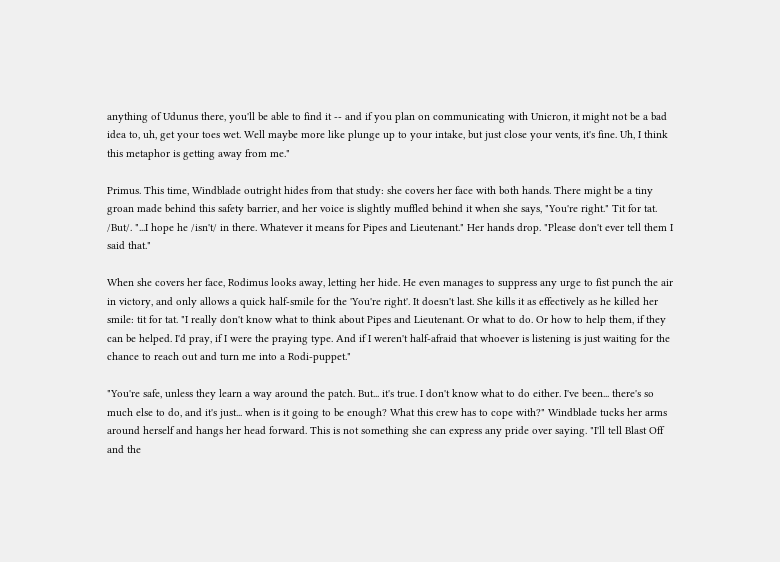anything of Udunus there, you'll be able to find it -- and if you plan on communicating with Unicron, it might not be a bad idea to, uh, get your toes wet. Well maybe more like plunge up to your intake, but just close your vents, it's fine. Uh, I think this metaphor is getting away from me."

Primus. This time, Windblade outright hides from that study: she covers her face with both hands. There might be a tiny groan made behind this safety barrier, and her voice is slightly muffled behind it when she says, "You're right." Tit for tat. /But/. "...I hope he /isn't/ in there. Whatever it means for Pipes and Lieutenant." Her hands drop. "Please don't ever tell them I said that."

When she covers her face, Rodimus looks away, letting her hide. He even manages to suppress any urge to fist punch the air in victory, and only allows a quick half-smile for the 'You're right'. It doesn't last. She kills it as effectively as he killed her smile: tit for tat. "I really don't know what to think about Pipes and Lieutenant. Or what to do. Or how to help them, if they can be helped. I'd pray, if I were the praying type. And if I weren't half-afraid that whoever is listening is just waiting for the chance to reach out and turn me into a Rodi-puppet."

"You're safe, unless they learn a way around the patch. But... it's true. I don't know what to do either. I've been... there's so much else to do, and it's just... when is it going to be enough? What this crew has to cope with?" Windblade tucks her arms around herself and hangs her head forward. This is not something she can express any pride over saying. "I'll tell Blast Off and the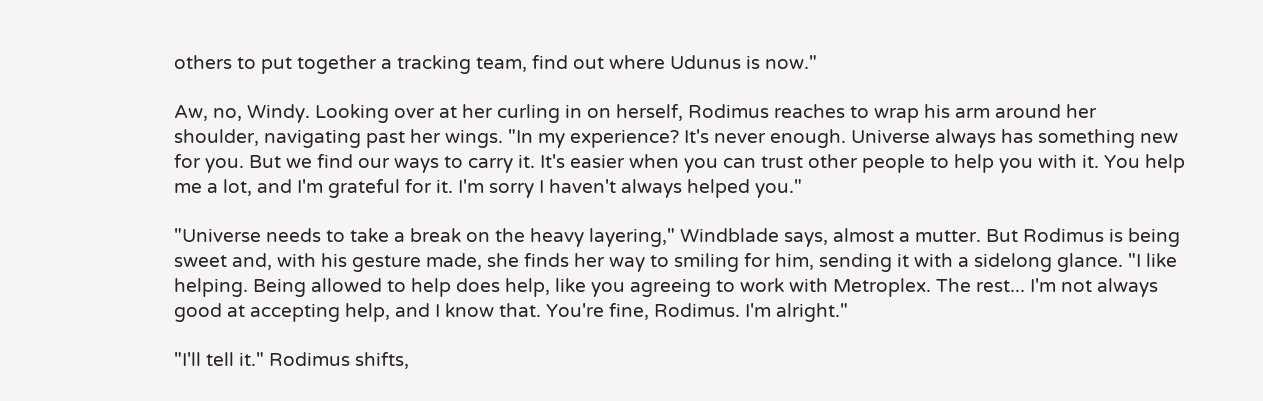others to put together a tracking team, find out where Udunus is now."

Aw, no, Windy. Looking over at her curling in on herself, Rodimus reaches to wrap his arm around her shoulder, navigating past her wings. "In my experience? It's never enough. Universe always has something new for you. But we find our ways to carry it. It's easier when you can trust other people to help you with it. You help me a lot, and I'm grateful for it. I'm sorry I haven't always helped you."

"Universe needs to take a break on the heavy layering," Windblade says, almost a mutter. But Rodimus is being sweet and, with his gesture made, she finds her way to smiling for him, sending it with a sidelong glance. "I like helping. Being allowed to help does help, like you agreeing to work with Metroplex. The rest... I'm not always good at accepting help, and I know that. You're fine, Rodimus. I'm alright."

"I'll tell it." Rodimus shifts,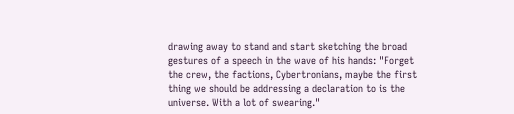drawing away to stand and start sketching the broad gestures of a speech in the wave of his hands: "Forget the crew, the factions, Cybertronians, maybe the first thing we should be addressing a declaration to is the universe. With a lot of swearing."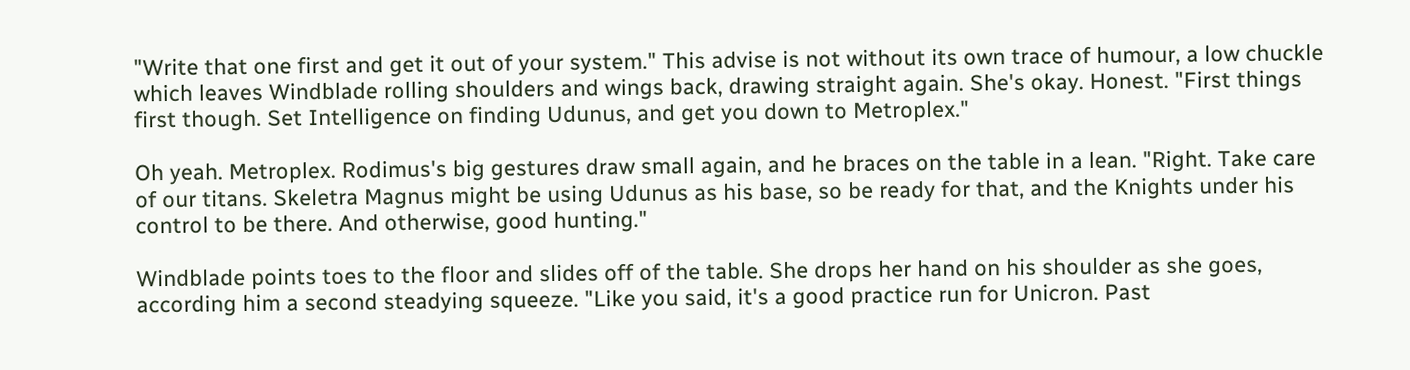"Write that one first and get it out of your system." This advise is not without its own trace of humour, a low chuckle which leaves Windblade rolling shoulders and wings back, drawing straight again. She's okay. Honest. "First things first though. Set Intelligence on finding Udunus, and get you down to Metroplex."

Oh yeah. Metroplex. Rodimus's big gestures draw small again, and he braces on the table in a lean. "Right. Take care of our titans. Skeletra Magnus might be using Udunus as his base, so be ready for that, and the Knights under his control to be there. And otherwise, good hunting."

Windblade points toes to the floor and slides off of the table. She drops her hand on his shoulder as she goes, according him a second steadying squeeze. "Like you said, it's a good practice run for Unicron. Past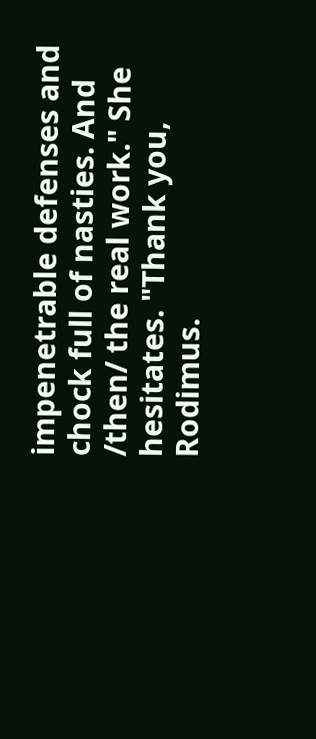impenetrable defenses and chock full of nasties. And /then/ the real work." She hesitates. "Thank you, Rodimus.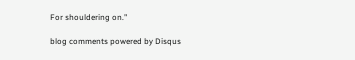For shouldering on."

blog comments powered by Disqus